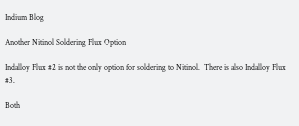Indium Blog

Another Nitinol Soldering Flux Option

Indalloy Flux #2 is not the only option for soldering to Nitinol.  There is also Indalloy Flux #3.

Both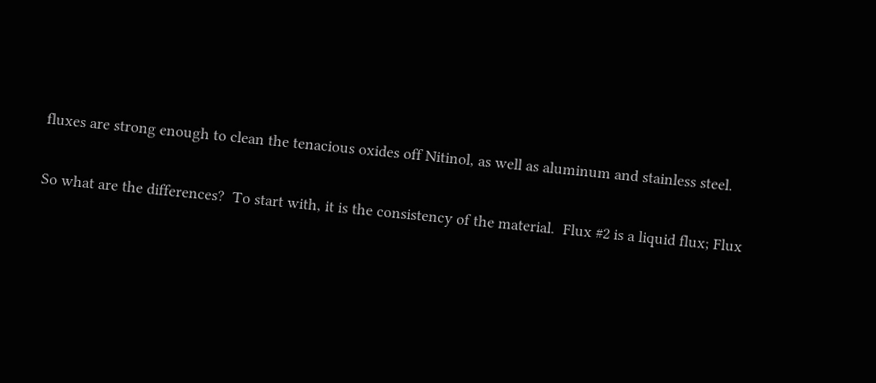fluxes are strong enough to clean the tenacious oxides off Nitinol, as well as aluminum and stainless steel.

So what are the differences?  To start with, it is the consistency of the material.  Flux #2 is a liquid flux; Flux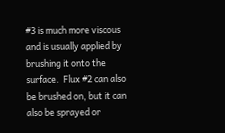#3 is much more viscous and is usually applied by brushing it onto the surface.  Flux #2 can also be brushed on, but it can also be sprayed or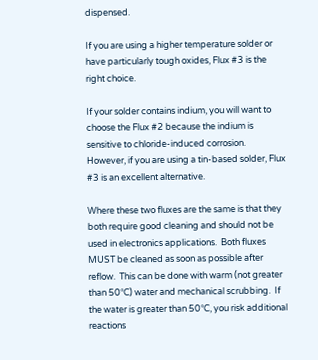dispensed.

If you are using a higher temperature solder or have particularly tough oxides, Flux #3 is the right choice.

If your solder contains indium, you will want to choose the Flux #2 because the indium is sensitive to chloride-induced corrosion.  However, if you are using a tin-based solder, Flux #3 is an excellent alternative.

Where these two fluxes are the same is that they both require good cleaning and should not be used in electronics applications.  Both fluxes MUST be cleaned as soon as possible after reflow.  This can be done with warm (not greater than 50°C) water and mechanical scrubbing.  If the water is greater than 50°C, you risk additional reactions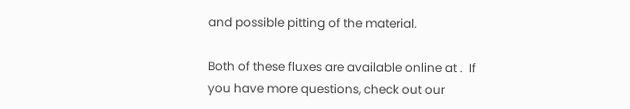and possible pitting of the material.

Both of these fluxes are available online at .  If you have more questions, check out our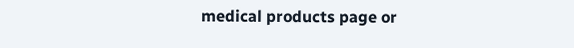medical products page or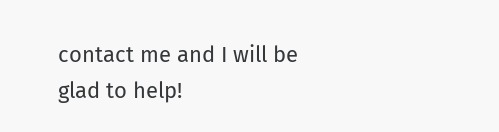contact me and I will be glad to help!